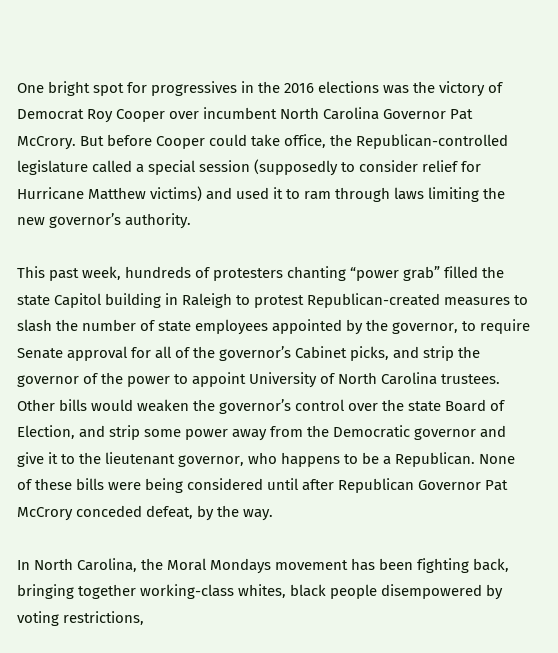One bright spot for progressives in the 2016 elections was the victory of Democrat Roy Cooper over incumbent North Carolina Governor Pat McCrory. But before Cooper could take office, the Republican-controlled legislature called a special session (supposedly to consider relief for Hurricane Matthew victims) and used it to ram through laws limiting the new governor’s authority.

This past week, hundreds of protesters chanting “power grab” filled the state Capitol building in Raleigh to protest Republican-created measures to slash the number of state employees appointed by the governor, to require Senate approval for all of the governor’s Cabinet picks, and strip the governor of the power to appoint University of North Carolina trustees. Other bills would weaken the governor’s control over the state Board of Election, and strip some power away from the Democratic governor and give it to the lieutenant governor, who happens to be a Republican. None of these bills were being considered until after Republican Governor Pat McCrory conceded defeat, by the way.

In North Carolina, the Moral Mondays movement has been fighting back, bringing together working-class whites, black people disempowered by voting restrictions,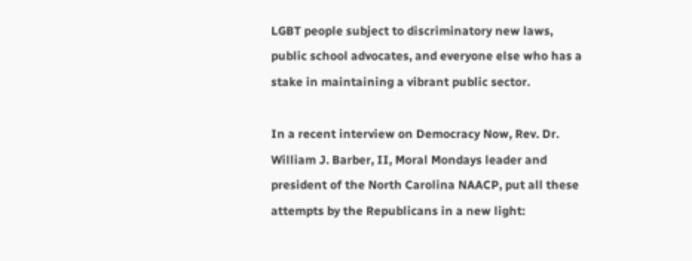LGBT people subject to discriminatory new laws, public school advocates, and everyone else who has a stake in maintaining a vibrant public sector.

In a recent interview on Democracy Now, Rev. Dr. William J. Barber, II, Moral Mondays leader and president of the North Carolina NAACP, put all these attempts by the Republicans in a new light: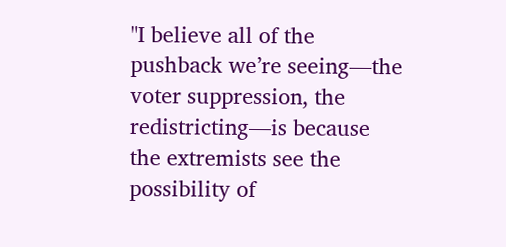"I believe all of the pushback we’re seeing—the voter suppression, the redistricting—is because the extremists see the possibility of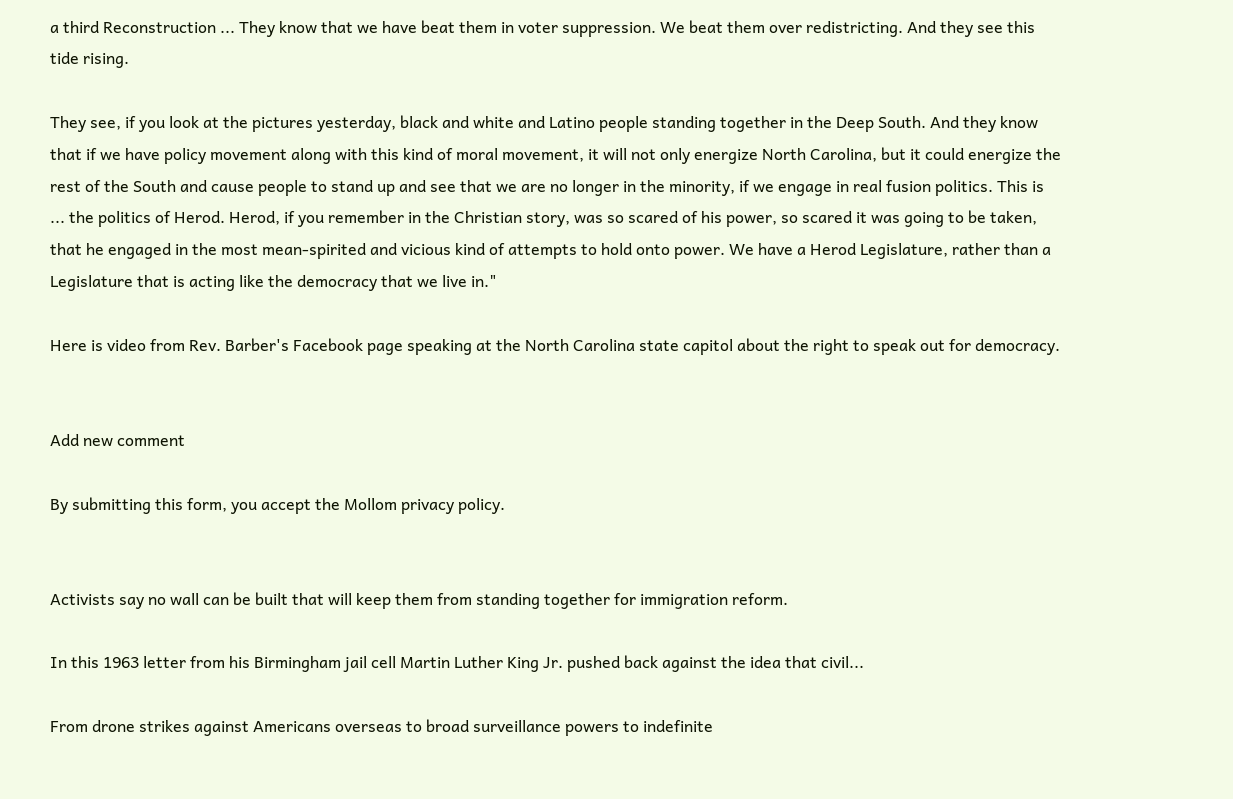a third Reconstruction ... They know that we have beat them in voter suppression. We beat them over redistricting. And they see this tide rising.

They see, if you look at the pictures yesterday, black and white and Latino people standing together in the Deep South. And they know that if we have policy movement along with this kind of moral movement, it will not only energize North Carolina, but it could energize the rest of the South and cause people to stand up and see that we are no longer in the minority, if we engage in real fusion politics. This is ... the politics of Herod. Herod, if you remember in the Christian story, was so scared of his power, so scared it was going to be taken, that he engaged in the most mean-spirited and vicious kind of attempts to hold onto power. We have a Herod Legislature, rather than a Legislature that is acting like the democracy that we live in."

Here is video from Rev. Barber's Facebook page speaking at the North Carolina state capitol about the right to speak out for democracy.


Add new comment

By submitting this form, you accept the Mollom privacy policy.


Activists say no wall can be built that will keep them from standing together for immigration reform.

In this 1963 letter from his Birmingham jail cell Martin Luther King Jr. pushed back against the idea that civil...

From drone strikes against Americans overseas to broad surveillance powers to indefinite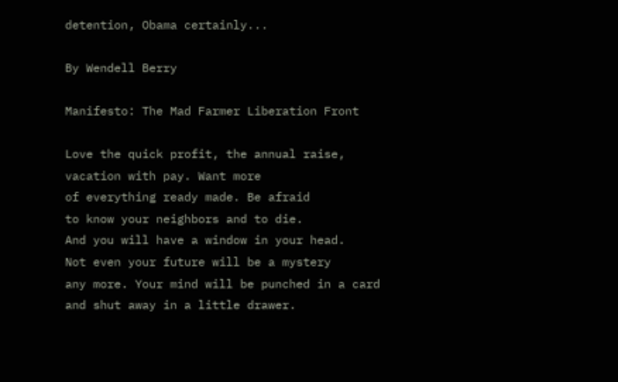detention, Obama certainly...

By Wendell Berry

Manifesto: The Mad Farmer Liberation Front

Love the quick profit, the annual raise,
vacation with pay. Want more
of everything ready made. Be afraid
to know your neighbors and to die.
And you will have a window in your head.
Not even your future will be a mystery
any more. Your mind will be punched in a card
and shut away in a little drawer.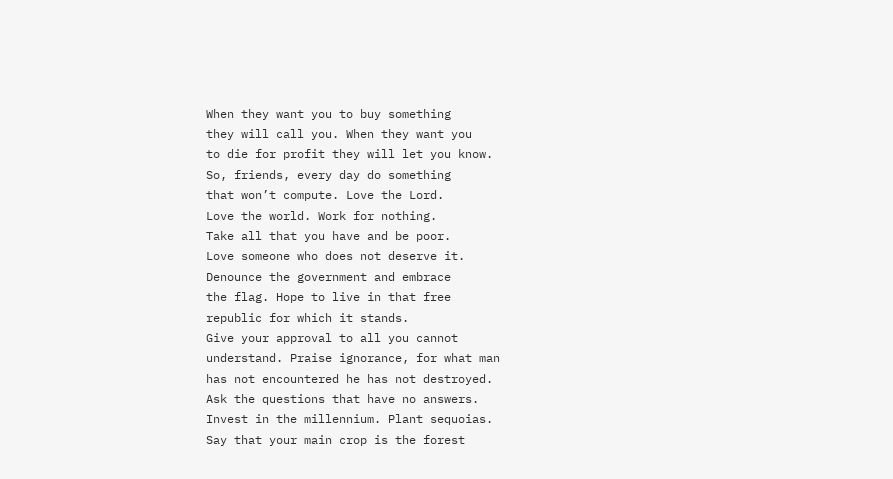When they want you to buy something
they will call you. When they want you
to die for profit they will let you know.
So, friends, every day do something
that won’t compute. Love the Lord.
Love the world. Work for nothing.
Take all that you have and be poor.
Love someone who does not deserve it.
Denounce the government and embrace
the flag. Hope to live in that free
republic for which it stands.
Give your approval to all you cannot
understand. Praise ignorance, for what man
has not encountered he has not destroyed.
Ask the questions that have no answers.
Invest in the millennium. Plant sequoias.
Say that your main crop is the forest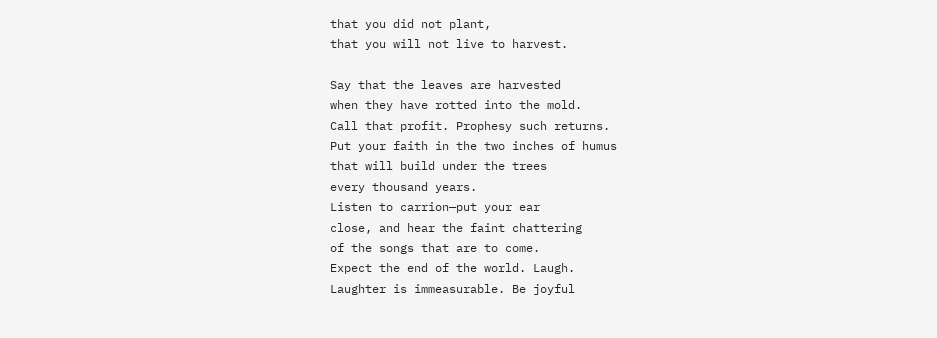that you did not plant,
that you will not live to harvest.

Say that the leaves are harvested
when they have rotted into the mold.
Call that profit. Prophesy such returns.
Put your faith in the two inches of humus
that will build under the trees
every thousand years.
Listen to carrion—put your ear
close, and hear the faint chattering
of the songs that are to come.
Expect the end of the world. Laugh.
Laughter is immeasurable. Be joyful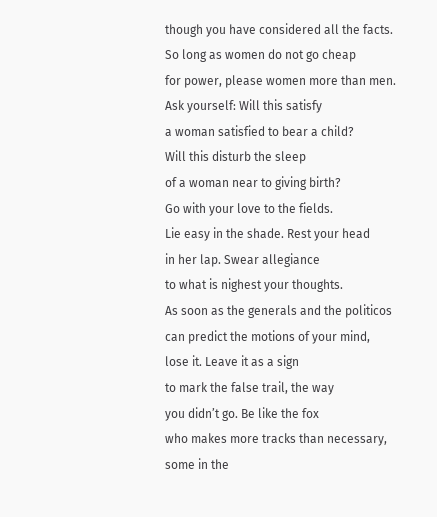though you have considered all the facts.
So long as women do not go cheap
for power, please women more than men.
Ask yourself: Will this satisfy
a woman satisfied to bear a child?
Will this disturb the sleep
of a woman near to giving birth?
Go with your love to the fields.
Lie easy in the shade. Rest your head
in her lap. Swear allegiance
to what is nighest your thoughts.
As soon as the generals and the politicos
can predict the motions of your mind,
lose it. Leave it as a sign
to mark the false trail, the way
you didn’t go. Be like the fox
who makes more tracks than necessary,
some in the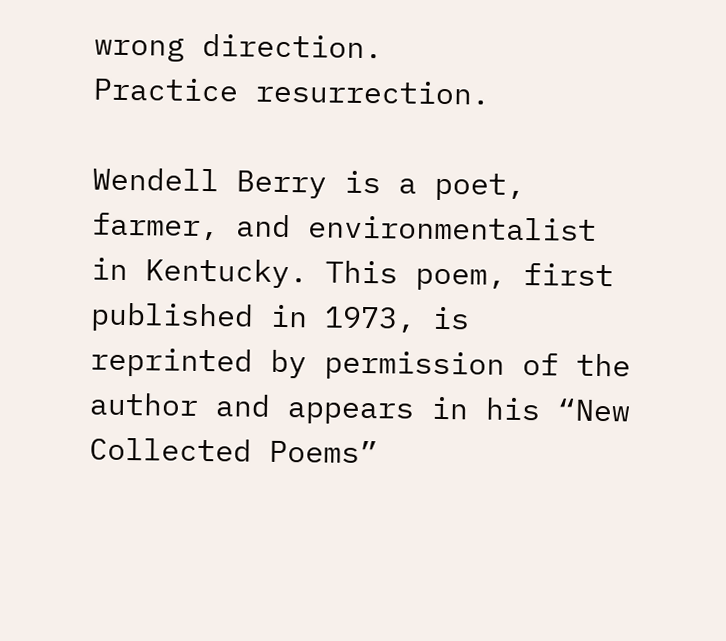wrong direction.
Practice resurrection.

Wendell Berry is a poet, farmer, and environmentalist in Kentucky. This poem, first published in 1973, is reprinted by permission of the author and appears in his “New Collected Poems”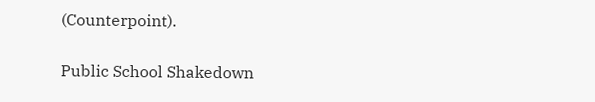(Counterpoint).

Public School Shakedown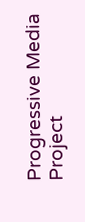Progressive Media Project